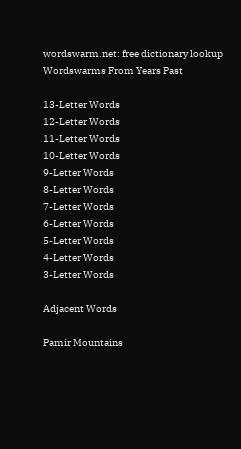wordswarm.net: free dictionary lookup
Wordswarms From Years Past

13-Letter Words
12-Letter Words
11-Letter Words
10-Letter Words
9-Letter Words
8-Letter Words
7-Letter Words
6-Letter Words
5-Letter Words
4-Letter Words
3-Letter Words

Adjacent Words

Pamir Mountains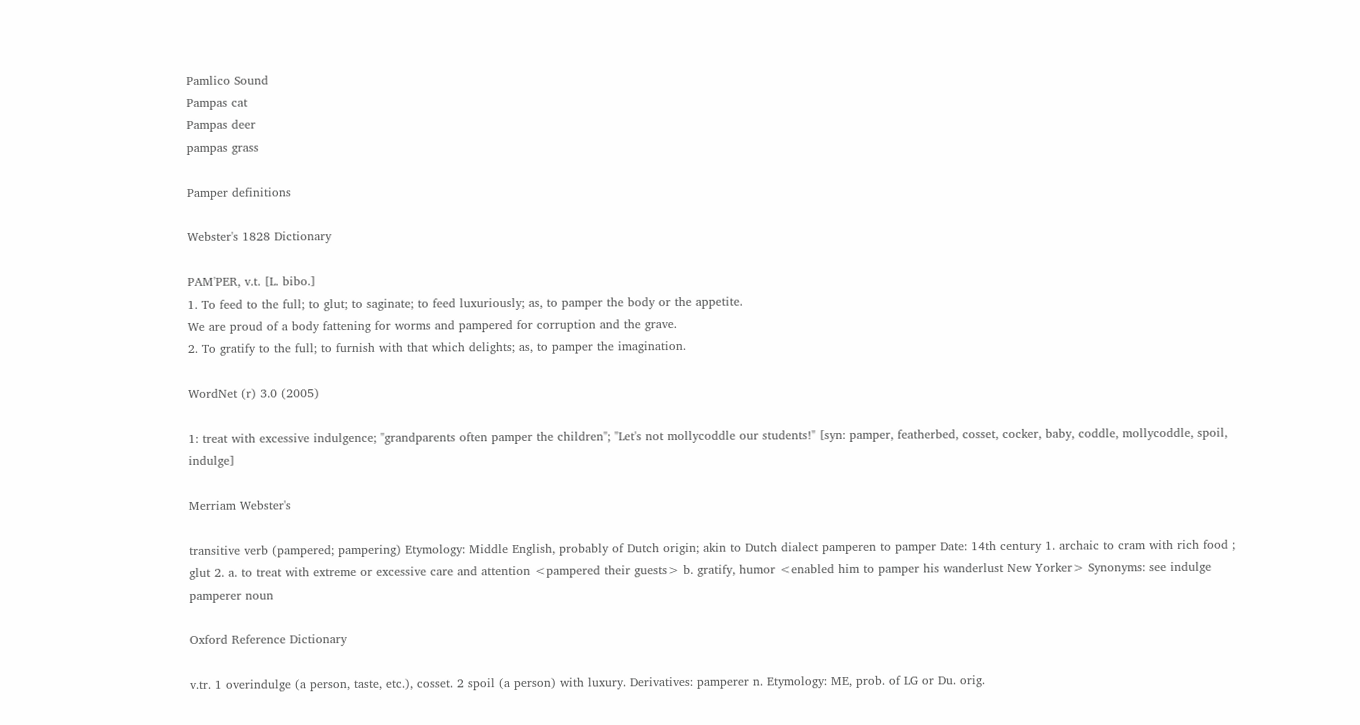Pamlico Sound
Pampas cat
Pampas deer
pampas grass

Pamper definitions

Webster's 1828 Dictionary

PAM'PER, v.t. [L. bibo.]
1. To feed to the full; to glut; to saginate; to feed luxuriously; as, to pamper the body or the appetite.
We are proud of a body fattening for worms and pampered for corruption and the grave.
2. To gratify to the full; to furnish with that which delights; as, to pamper the imagination.

WordNet (r) 3.0 (2005)

1: treat with excessive indulgence; "grandparents often pamper the children"; "Let's not mollycoddle our students!" [syn: pamper, featherbed, cosset, cocker, baby, coddle, mollycoddle, spoil, indulge]

Merriam Webster's

transitive verb (pampered; pampering) Etymology: Middle English, probably of Dutch origin; akin to Dutch dialect pamperen to pamper Date: 14th century 1. archaic to cram with rich food ; glut 2. a. to treat with extreme or excessive care and attention <pampered their guests> b. gratify, humor <enabled him to pamper his wanderlust New Yorker> Synonyms: see indulge pamperer noun

Oxford Reference Dictionary

v.tr. 1 overindulge (a person, taste, etc.), cosset. 2 spoil (a person) with luxury. Derivatives: pamperer n. Etymology: ME, prob. of LG or Du. orig.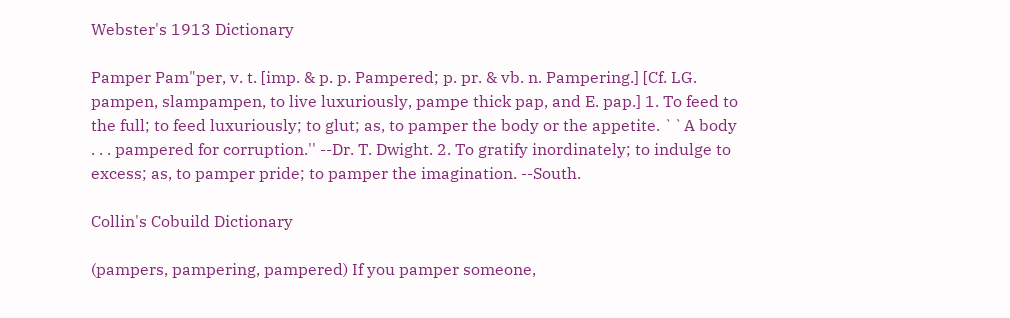Webster's 1913 Dictionary

Pamper Pam"per, v. t. [imp. & p. p. Pampered; p. pr. & vb. n. Pampering.] [Cf. LG. pampen, slampampen, to live luxuriously, pampe thick pap, and E. pap.] 1. To feed to the full; to feed luxuriously; to glut; as, to pamper the body or the appetite. ``A body . . . pampered for corruption.'' --Dr. T. Dwight. 2. To gratify inordinately; to indulge to excess; as, to pamper pride; to pamper the imagination. --South.

Collin's Cobuild Dictionary

(pampers, pampering, pampered) If you pamper someone,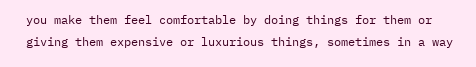you make them feel comfortable by doing things for them or giving them expensive or luxurious things, sometimes in a way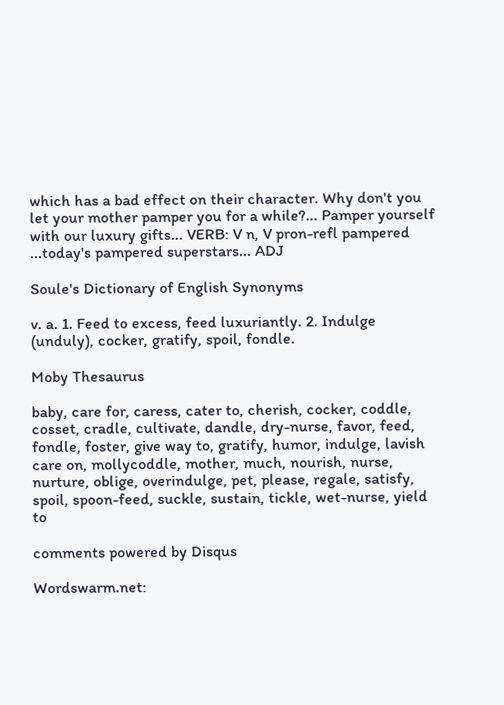which has a bad effect on their character. Why don't you let your mother pamper you for a while?... Pamper yourself with our luxury gifts... VERB: V n, V pron-refl pampered ...today's pampered superstars... ADJ

Soule's Dictionary of English Synonyms

v. a. 1. Feed to excess, feed luxuriantly. 2. Indulge (unduly), cocker, gratify, spoil, fondle.

Moby Thesaurus

baby, care for, caress, cater to, cherish, cocker, coddle, cosset, cradle, cultivate, dandle, dry-nurse, favor, feed, fondle, foster, give way to, gratify, humor, indulge, lavish care on, mollycoddle, mother, much, nourish, nurse, nurture, oblige, overindulge, pet, please, regale, satisfy, spoil, spoon-feed, suckle, sustain, tickle, wet-nurse, yield to

comments powered by Disqus

Wordswarm.net: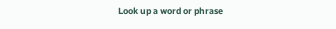Look up a word or phrase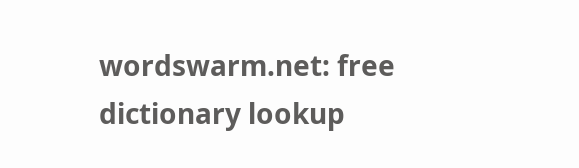wordswarm.net: free dictionary lookup